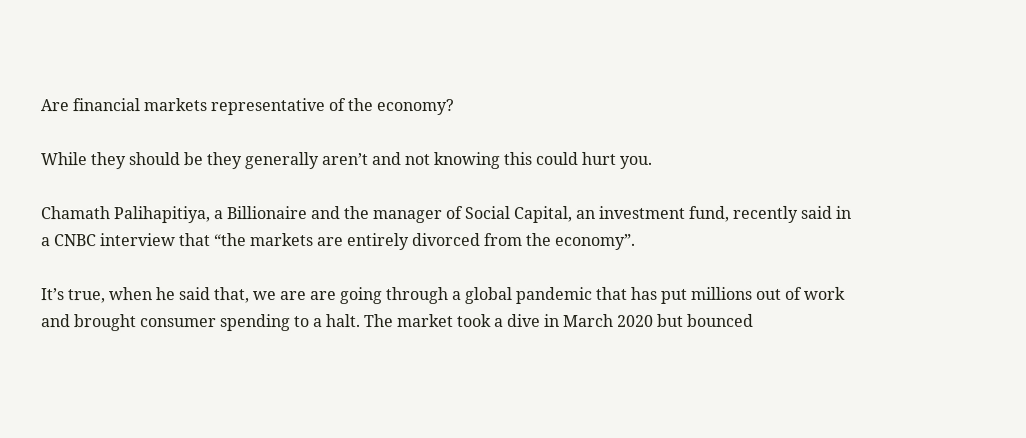Are financial markets representative of the economy?

While they should be they generally aren’t and not knowing this could hurt you.

Chamath Palihapitiya, a Billionaire and the manager of Social Capital, an investment fund, recently said in a CNBC interview that “the markets are entirely divorced from the economy”.

It’s true, when he said that, we are are going through a global pandemic that has put millions out of work and brought consumer spending to a halt. The market took a dive in March 2020 but bounced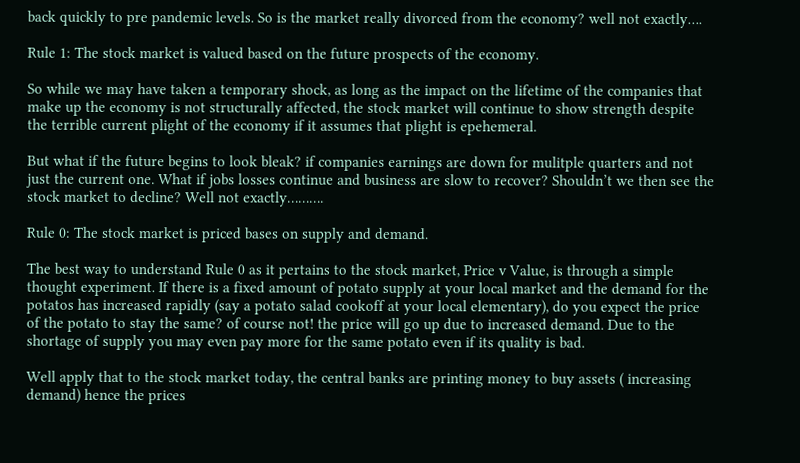back quickly to pre pandemic levels. So is the market really divorced from the economy? well not exactly….

Rule 1: The stock market is valued based on the future prospects of the economy.

So while we may have taken a temporary shock, as long as the impact on the lifetime of the companies that make up the economy is not structurally affected, the stock market will continue to show strength despite the terrible current plight of the economy if it assumes that plight is epehemeral.

But what if the future begins to look bleak? if companies earnings are down for mulitple quarters and not just the current one. What if jobs losses continue and business are slow to recover? Shouldn’t we then see the stock market to decline? Well not exactly……….

Rule 0: The stock market is priced bases on supply and demand.

The best way to understand Rule 0 as it pertains to the stock market, Price v Value, is through a simple thought experiment. If there is a fixed amount of potato supply at your local market and the demand for the potatos has increased rapidly (say a potato salad cookoff at your local elementary), do you expect the price of the potato to stay the same? of course not! the price will go up due to increased demand. Due to the shortage of supply you may even pay more for the same potato even if its quality is bad.

Well apply that to the stock market today, the central banks are printing money to buy assets ( increasing demand) hence the prices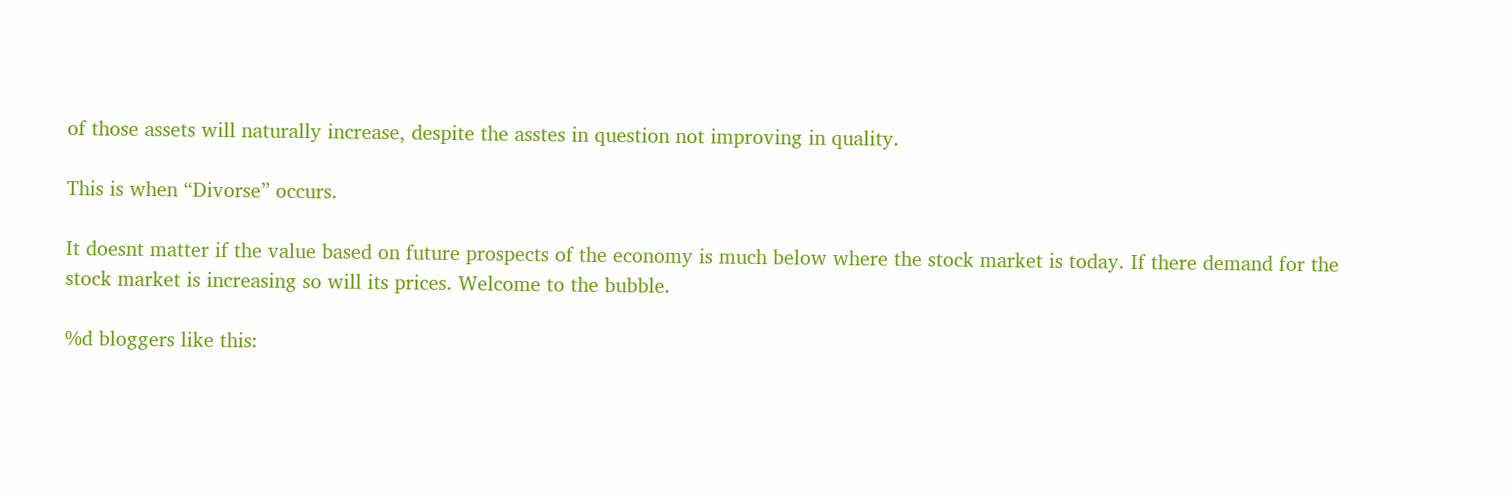of those assets will naturally increase, despite the asstes in question not improving in quality.

This is when “Divorse” occurs.

It doesnt matter if the value based on future prospects of the economy is much below where the stock market is today. If there demand for the stock market is increasing so will its prices. Welcome to the bubble.

%d bloggers like this: